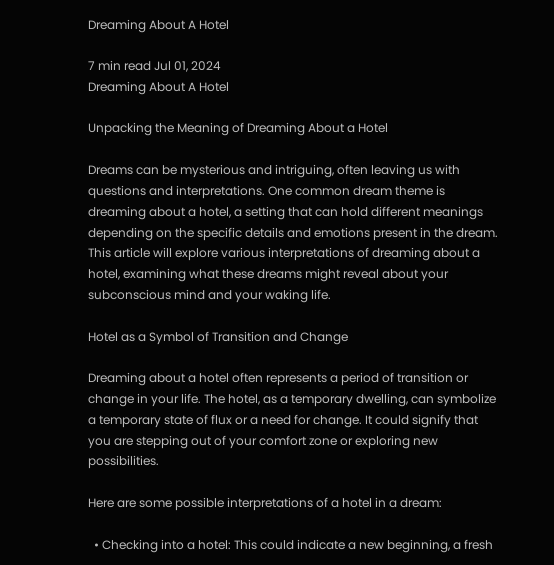Dreaming About A Hotel

7 min read Jul 01, 2024
Dreaming About A Hotel

Unpacking the Meaning of Dreaming About a Hotel

Dreams can be mysterious and intriguing, often leaving us with questions and interpretations. One common dream theme is dreaming about a hotel, a setting that can hold different meanings depending on the specific details and emotions present in the dream. This article will explore various interpretations of dreaming about a hotel, examining what these dreams might reveal about your subconscious mind and your waking life.

Hotel as a Symbol of Transition and Change

Dreaming about a hotel often represents a period of transition or change in your life. The hotel, as a temporary dwelling, can symbolize a temporary state of flux or a need for change. It could signify that you are stepping out of your comfort zone or exploring new possibilities.

Here are some possible interpretations of a hotel in a dream:

  • Checking into a hotel: This could indicate a new beginning, a fresh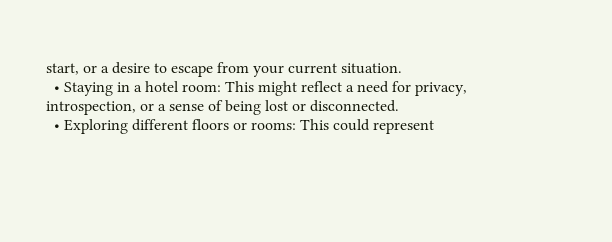start, or a desire to escape from your current situation.
  • Staying in a hotel room: This might reflect a need for privacy, introspection, or a sense of being lost or disconnected.
  • Exploring different floors or rooms: This could represent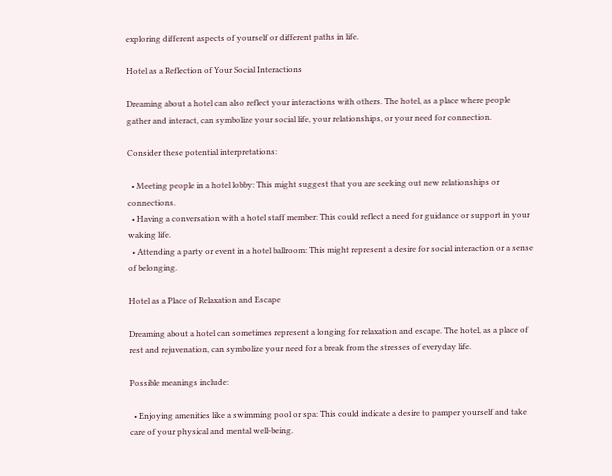exploring different aspects of yourself or different paths in life.

Hotel as a Reflection of Your Social Interactions

Dreaming about a hotel can also reflect your interactions with others. The hotel, as a place where people gather and interact, can symbolize your social life, your relationships, or your need for connection.

Consider these potential interpretations:

  • Meeting people in a hotel lobby: This might suggest that you are seeking out new relationships or connections.
  • Having a conversation with a hotel staff member: This could reflect a need for guidance or support in your waking life.
  • Attending a party or event in a hotel ballroom: This might represent a desire for social interaction or a sense of belonging.

Hotel as a Place of Relaxation and Escape

Dreaming about a hotel can sometimes represent a longing for relaxation and escape. The hotel, as a place of rest and rejuvenation, can symbolize your need for a break from the stresses of everyday life.

Possible meanings include:

  • Enjoying amenities like a swimming pool or spa: This could indicate a desire to pamper yourself and take care of your physical and mental well-being.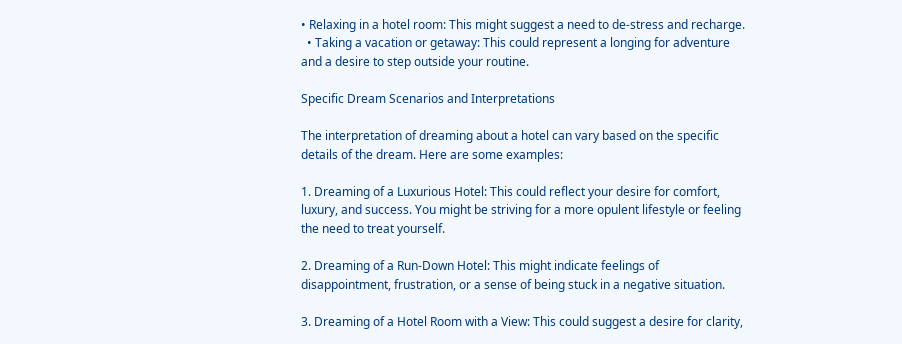• Relaxing in a hotel room: This might suggest a need to de-stress and recharge.
  • Taking a vacation or getaway: This could represent a longing for adventure and a desire to step outside your routine.

Specific Dream Scenarios and Interpretations

The interpretation of dreaming about a hotel can vary based on the specific details of the dream. Here are some examples:

1. Dreaming of a Luxurious Hotel: This could reflect your desire for comfort, luxury, and success. You might be striving for a more opulent lifestyle or feeling the need to treat yourself.

2. Dreaming of a Run-Down Hotel: This might indicate feelings of disappointment, frustration, or a sense of being stuck in a negative situation.

3. Dreaming of a Hotel Room with a View: This could suggest a desire for clarity,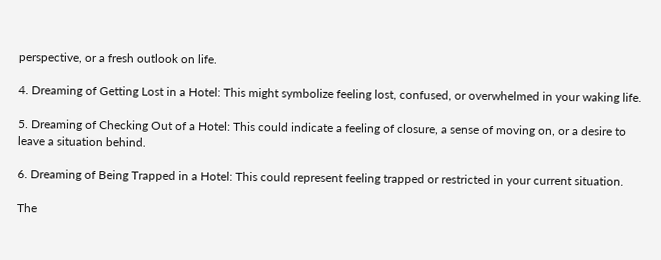perspective, or a fresh outlook on life.

4. Dreaming of Getting Lost in a Hotel: This might symbolize feeling lost, confused, or overwhelmed in your waking life.

5. Dreaming of Checking Out of a Hotel: This could indicate a feeling of closure, a sense of moving on, or a desire to leave a situation behind.

6. Dreaming of Being Trapped in a Hotel: This could represent feeling trapped or restricted in your current situation.

The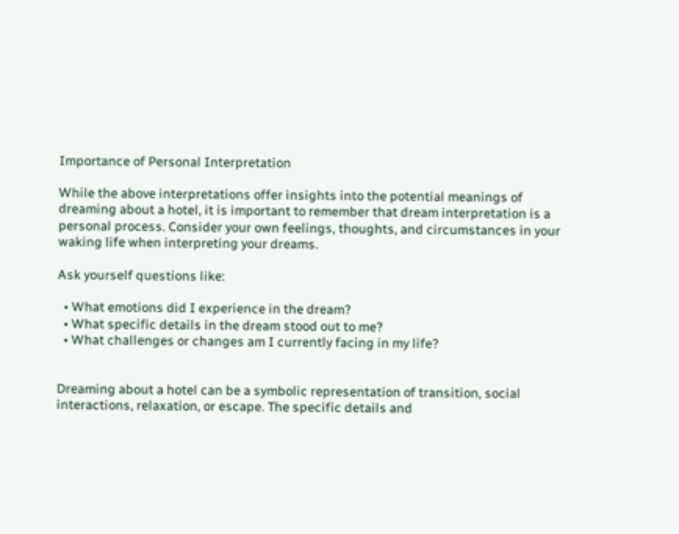Importance of Personal Interpretation

While the above interpretations offer insights into the potential meanings of dreaming about a hotel, it is important to remember that dream interpretation is a personal process. Consider your own feelings, thoughts, and circumstances in your waking life when interpreting your dreams.

Ask yourself questions like:

  • What emotions did I experience in the dream?
  • What specific details in the dream stood out to me?
  • What challenges or changes am I currently facing in my life?


Dreaming about a hotel can be a symbolic representation of transition, social interactions, relaxation, or escape. The specific details and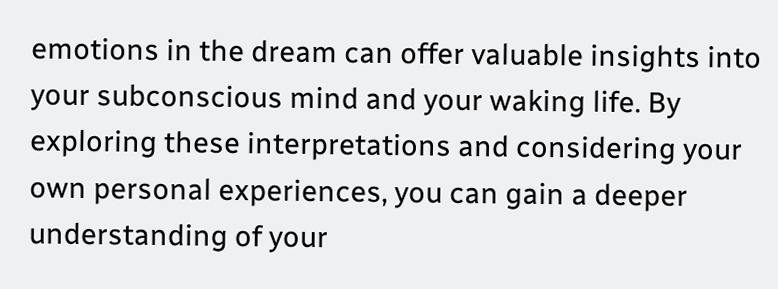emotions in the dream can offer valuable insights into your subconscious mind and your waking life. By exploring these interpretations and considering your own personal experiences, you can gain a deeper understanding of your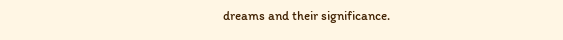dreams and their significance.